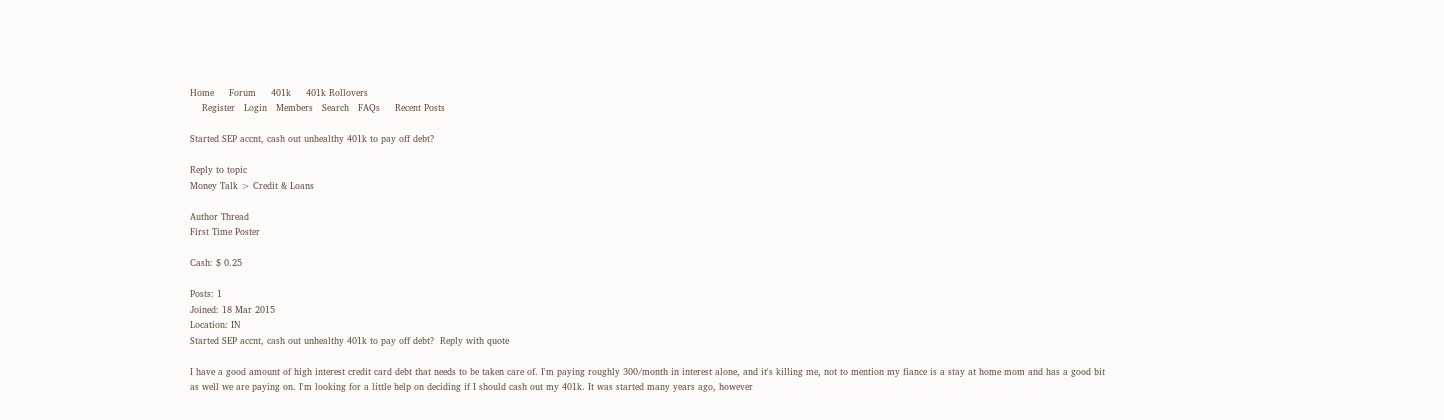Home     Forum     401k     401k Rollovers
    Register   Login   Members   Search   FAQs     Recent Posts

Started SEP accnt, cash out unhealthy 401k to pay off debt?

Reply to topic
Money Talk > Credit & Loans

Author Thread
First Time Poster

Cash: $ 0.25

Posts: 1
Joined: 18 Mar 2015
Location: IN
Started SEP accnt, cash out unhealthy 401k to pay off debt?  Reply with quote

I have a good amount of high interest credit card debt that needs to be taken care of. I'm paying roughly 300/month in interest alone, and it's killing me, not to mention my fiance is a stay at home mom and has a good bit as well we are paying on. I'm looking for a little help on deciding if I should cash out my 401k. It was started many years ago, however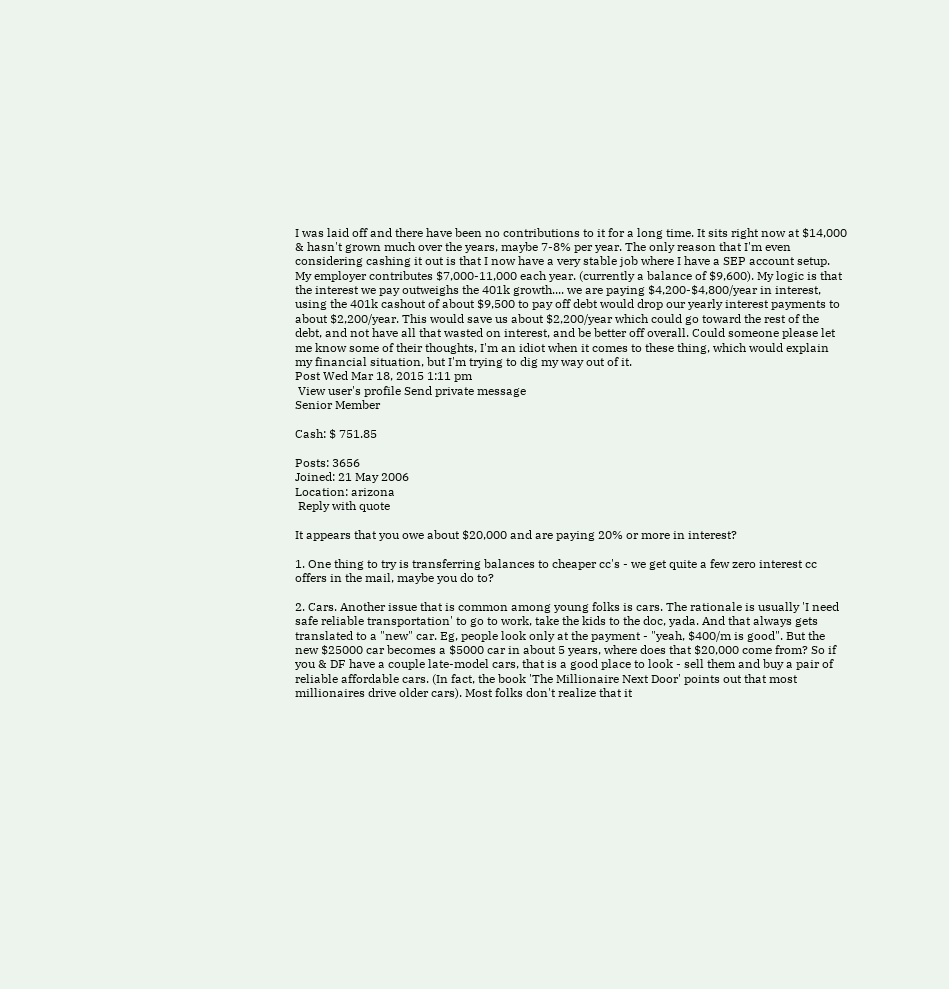I was laid off and there have been no contributions to it for a long time. It sits right now at $14,000 & hasn't grown much over the years, maybe 7-8% per year. The only reason that I'm even considering cashing it out is that I now have a very stable job where I have a SEP account setup. My employer contributes $7,000-11,000 each year. (currently a balance of $9,600). My logic is that the interest we pay outweighs the 401k growth.... we are paying $4,200-$4,800/year in interest, using the 401k cashout of about $9,500 to pay off debt would drop our yearly interest payments to about $2,200/year. This would save us about $2,200/year which could go toward the rest of the debt, and not have all that wasted on interest, and be better off overall. Could someone please let me know some of their thoughts, I'm an idiot when it comes to these thing, which would explain my financial situation, but I'm trying to dig my way out of it.
Post Wed Mar 18, 2015 1:11 pm
 View user's profile Send private message
Senior Member

Cash: $ 751.85

Posts: 3656
Joined: 21 May 2006
Location: arizona
 Reply with quote

It appears that you owe about $20,000 and are paying 20% or more in interest?

1. One thing to try is transferring balances to cheaper cc's - we get quite a few zero interest cc offers in the mail, maybe you do to?

2. Cars. Another issue that is common among young folks is cars. The rationale is usually 'I need safe reliable transportation' to go to work, take the kids to the doc, yada. And that always gets translated to a "new" car. Eg, people look only at the payment - "yeah, $400/m is good". But the new $25000 car becomes a $5000 car in about 5 years, where does that $20,000 come from? So if you & DF have a couple late-model cars, that is a good place to look - sell them and buy a pair of reliable affordable cars. (In fact, the book 'The Millionaire Next Door' points out that most millionaires drive older cars). Most folks don't realize that it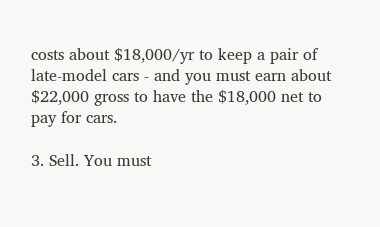costs about $18,000/yr to keep a pair of late-model cars - and you must earn about $22,000 gross to have the $18,000 net to pay for cars.

3. Sell. You must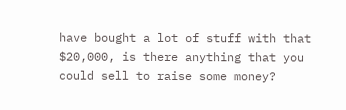have bought a lot of stuff with that $20,000, is there anything that you could sell to raise some money?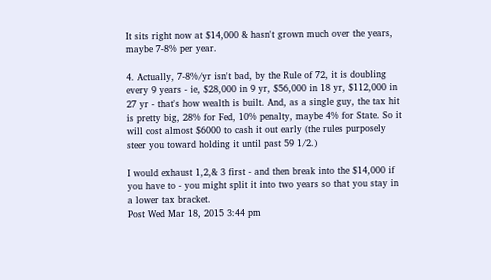It sits right now at $14,000 & hasn't grown much over the years, maybe 7-8% per year.

4. Actually, 7-8%/yr isn't bad, by the Rule of 72, it is doubling every 9 years - ie, $28,000 in 9 yr, $56,000 in 18 yr, $112,000 in 27 yr - that's how wealth is built. And, as a single guy, the tax hit is pretty big, 28% for Fed, 10% penalty, maybe 4% for State. So it will cost almost $6000 to cash it out early (the rules purposely steer you toward holding it until past 59 1/2.)

I would exhaust 1,2,& 3 first - and then break into the $14,000 if you have to - you might split it into two years so that you stay in a lower tax bracket.
Post Wed Mar 18, 2015 3:44 pm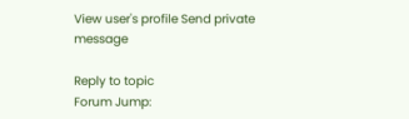View user's profile Send private message

Reply to topic
Forum Jump: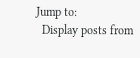Jump to:
  Display posts from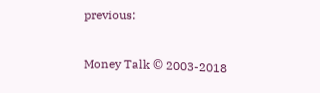previous:

Money Talk © 2003-2018